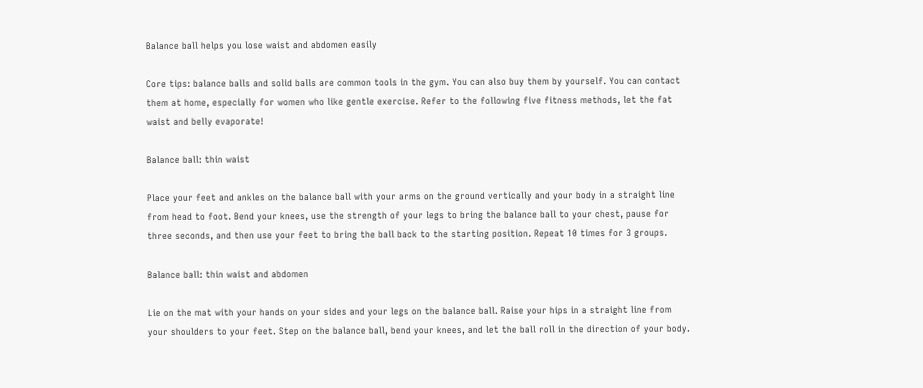Balance ball helps you lose waist and abdomen easily

Core tips: balance balls and solid balls are common tools in the gym. You can also buy them by yourself. You can contact them at home, especially for women who like gentle exercise. Refer to the following five fitness methods, let the fat waist and belly evaporate!

Balance ball: thin waist

Place your feet and ankles on the balance ball with your arms on the ground vertically and your body in a straight line from head to foot. Bend your knees, use the strength of your legs to bring the balance ball to your chest, pause for three seconds, and then use your feet to bring the ball back to the starting position. Repeat 10 times for 3 groups.

Balance ball: thin waist and abdomen

Lie on the mat with your hands on your sides and your legs on the balance ball. Raise your hips in a straight line from your shoulders to your feet. Step on the balance ball, bend your knees, and let the ball roll in the direction of your body.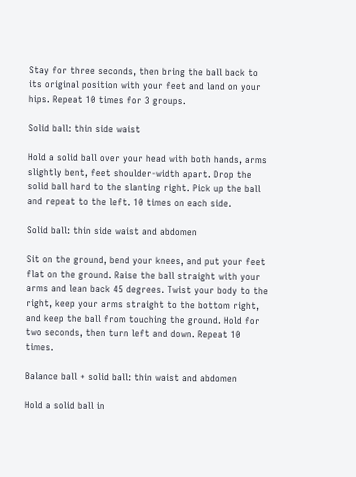Stay for three seconds, then bring the ball back to its original position with your feet and land on your hips. Repeat 10 times for 3 groups.

Solid ball: thin side waist

Hold a solid ball over your head with both hands, arms slightly bent, feet shoulder-width apart. Drop the solid ball hard to the slanting right. Pick up the ball and repeat to the left. 10 times on each side.

Solid ball: thin side waist and abdomen

Sit on the ground, bend your knees, and put your feet flat on the ground. Raise the ball straight with your arms and lean back 45 degrees. Twist your body to the right, keep your arms straight to the bottom right, and keep the ball from touching the ground. Hold for two seconds, then turn left and down. Repeat 10 times.

Balance ball + solid ball: thin waist and abdomen

Hold a solid ball in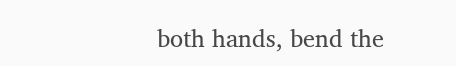both hands, bend the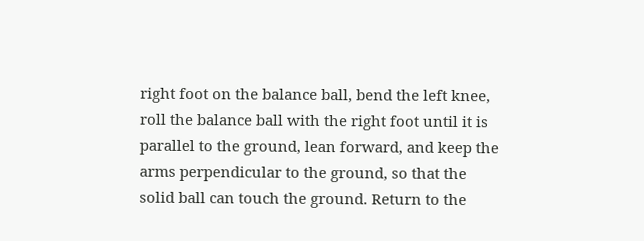right foot on the balance ball, bend the left knee, roll the balance ball with the right foot until it is parallel to the ground, lean forward, and keep the arms perpendicular to the ground, so that the solid ball can touch the ground. Return to the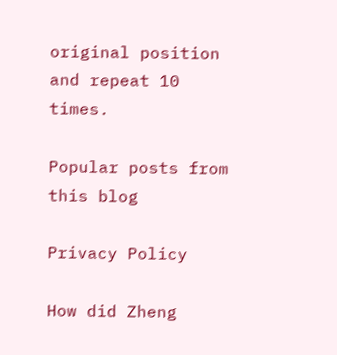original position and repeat 10 times.

Popular posts from this blog

Privacy Policy

How did Zheng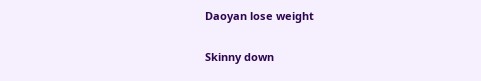Daoyan lose weight

Skinny down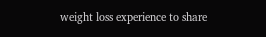weight loss experience to share